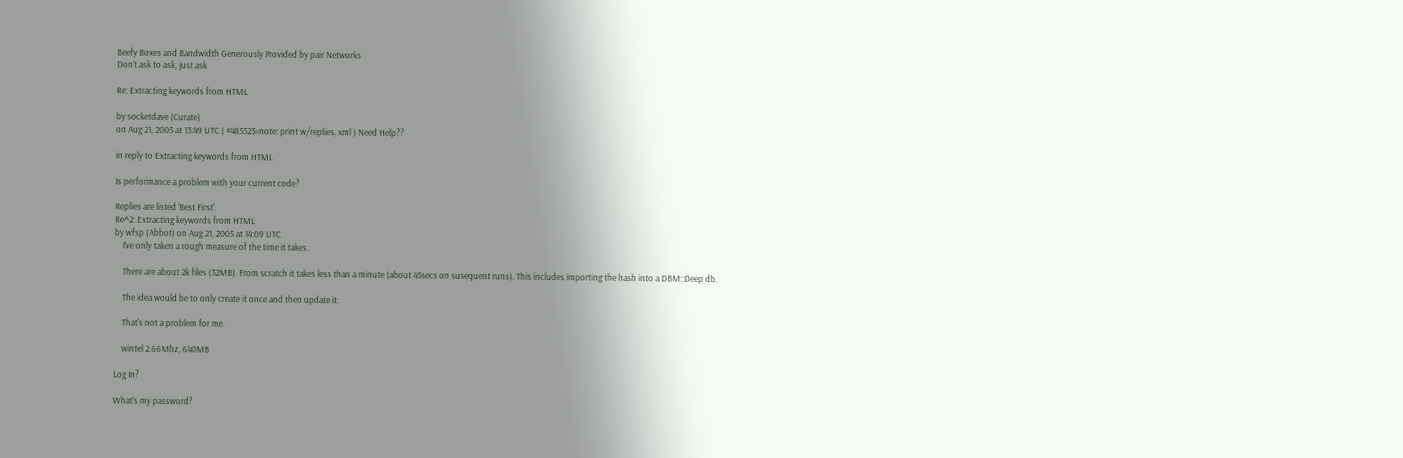Beefy Boxes and Bandwidth Generously Provided by pair Networks
Don't ask to ask, just ask

Re: Extracting keywords from HTML

by socketdave (Curate)
on Aug 21, 2005 at 13:49 UTC ( #485523=note: print w/replies, xml ) Need Help??

in reply to Extracting keywords from HTML

Is performance a problem with your current code?

Replies are listed 'Best First'.
Re^2: Extracting keywords from HTML
by wfsp (Abbot) on Aug 21, 2005 at 14:09 UTC
    I've only taken a rough measure of the time it takes.

    There are about 2k files (32MB). From scratch it takes less than a minute (about 45secs on susequent runs). This includes importing the hash into a DBM::Deep db.

    The idea would be to only create it once and then update it.

    That's not a problem for me.

    wintel 2.66Mhz, 640MB

Log In?

What's my password?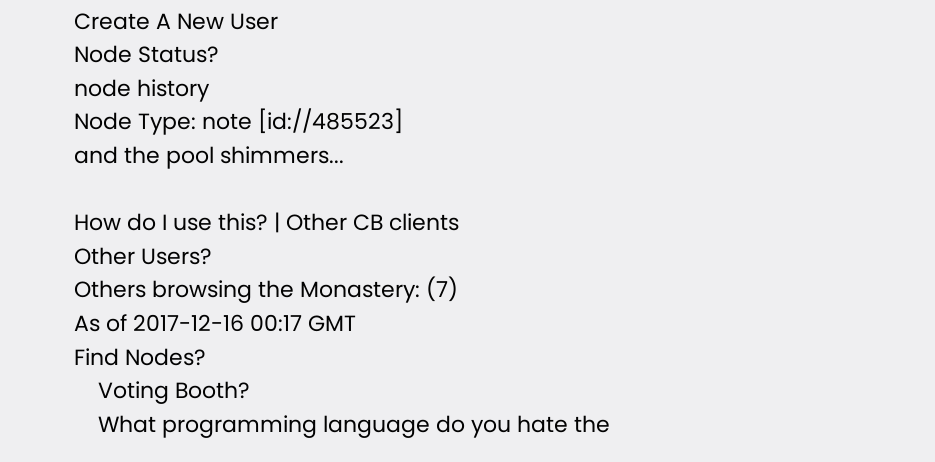Create A New User
Node Status?
node history
Node Type: note [id://485523]
and the pool shimmers...

How do I use this? | Other CB clients
Other Users?
Others browsing the Monastery: (7)
As of 2017-12-16 00:17 GMT
Find Nodes?
    Voting Booth?
    What programming language do you hate the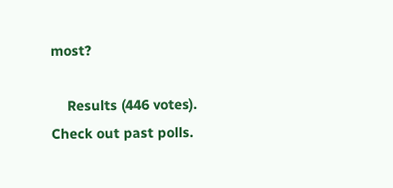most?

    Results (446 votes). Check out past polls.